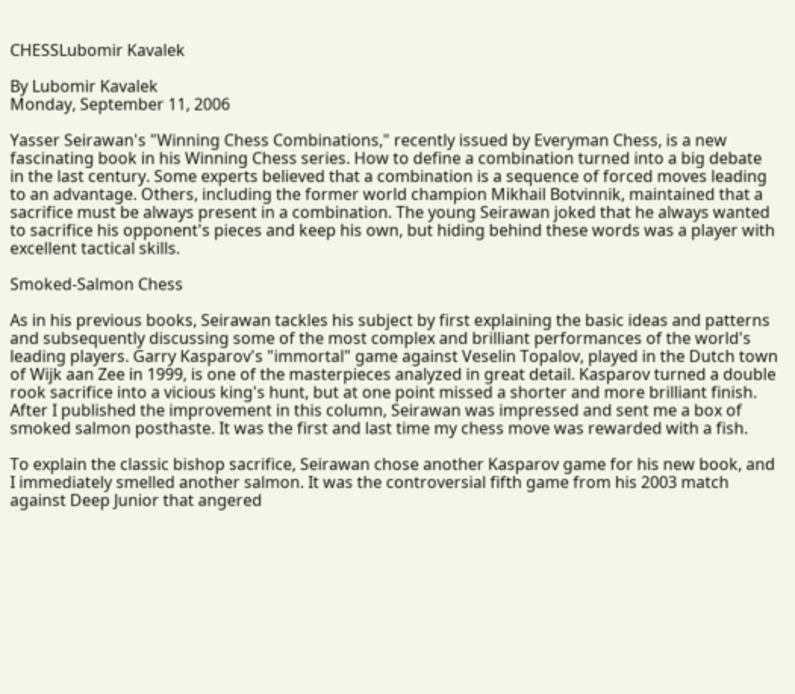CHESSLubomir Kavalek

By Lubomir Kavalek
Monday, September 11, 2006

Yasser Seirawan's "Winning Chess Combinations," recently issued by Everyman Chess, is a new fascinating book in his Winning Chess series. How to define a combination turned into a big debate in the last century. Some experts believed that a combination is a sequence of forced moves leading to an advantage. Others, including the former world champion Mikhail Botvinnik, maintained that a sacrifice must be always present in a combination. The young Seirawan joked that he always wanted to sacrifice his opponent's pieces and keep his own, but hiding behind these words was a player with excellent tactical skills.

Smoked-Salmon Chess

As in his previous books, Seirawan tackles his subject by first explaining the basic ideas and patterns and subsequently discussing some of the most complex and brilliant performances of the world's leading players. Garry Kasparov's "immortal" game against Veselin Topalov, played in the Dutch town of Wijk aan Zee in 1999, is one of the masterpieces analyzed in great detail. Kasparov turned a double rook sacrifice into a vicious king's hunt, but at one point missed a shorter and more brilliant finish. After I published the improvement in this column, Seirawan was impressed and sent me a box of smoked salmon posthaste. It was the first and last time my chess move was rewarded with a fish.

To explain the classic bishop sacrifice, Seirawan chose another Kasparov game for his new book, and I immediately smelled another salmon. It was the controversial fifth game from his 2003 match against Deep Junior that angered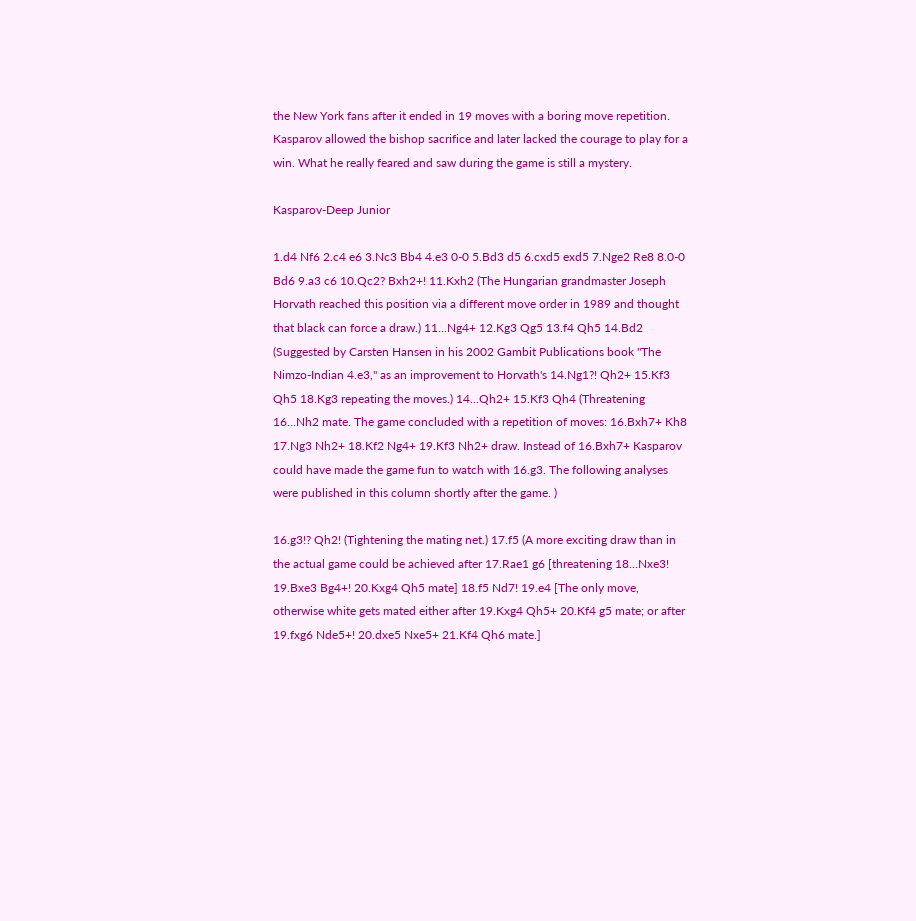the New York fans after it ended in 19 moves with a boring move repetition. Kasparov allowed the bishop sacrifice and later lacked the courage to play for a win. What he really feared and saw during the game is still a mystery.

Kasparov-Deep Junior

1.d4 Nf6 2.c4 e6 3.Nc3 Bb4 4.e3 0-0 5.Bd3 d5 6.cxd5 exd5 7.Nge2 Re8 8.0-0 Bd6 9.a3 c6 10.Qc2? Bxh2+! 11.Kxh2 (The Hungarian grandmaster Joseph Horvath reached this position via a different move order in 1989 and thought that black can force a draw.) 11...Ng4+ 12.Kg3 Qg5 13.f4 Qh5 14.Bd2 (Suggested by Carsten Hansen in his 2002 Gambit Publications book "The Nimzo-Indian 4.e3," as an improvement to Horvath's 14.Ng1?! Qh2+ 15.Kf3 Qh5 18.Kg3 repeating the moves.) 14...Qh2+ 15.Kf3 Qh4 (Threatening 16...Nh2 mate. The game concluded with a repetition of moves: 16.Bxh7+ Kh8 17.Ng3 Nh2+ 18.Kf2 Ng4+ 19.Kf3 Nh2+ draw. Instead of 16.Bxh7+ Kasparov could have made the game fun to watch with 16.g3. The following analyses were published in this column shortly after the game. )

16.g3!? Qh2! (Tightening the mating net.) 17.f5 (A more exciting draw than in the actual game could be achieved after 17.Rae1 g6 [threatening 18...Nxe3! 19.Bxe3 Bg4+! 20.Kxg4 Qh5 mate] 18.f5 Nd7! 19.e4 [The only move, otherwise white gets mated either after 19.Kxg4 Qh5+ 20.Kf4 g5 mate; or after 19.fxg6 Nde5+! 20.dxe5 Nxe5+ 21.Kf4 Qh6 mate.]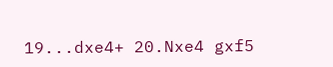19...dxe4+ 20.Nxe4 gxf5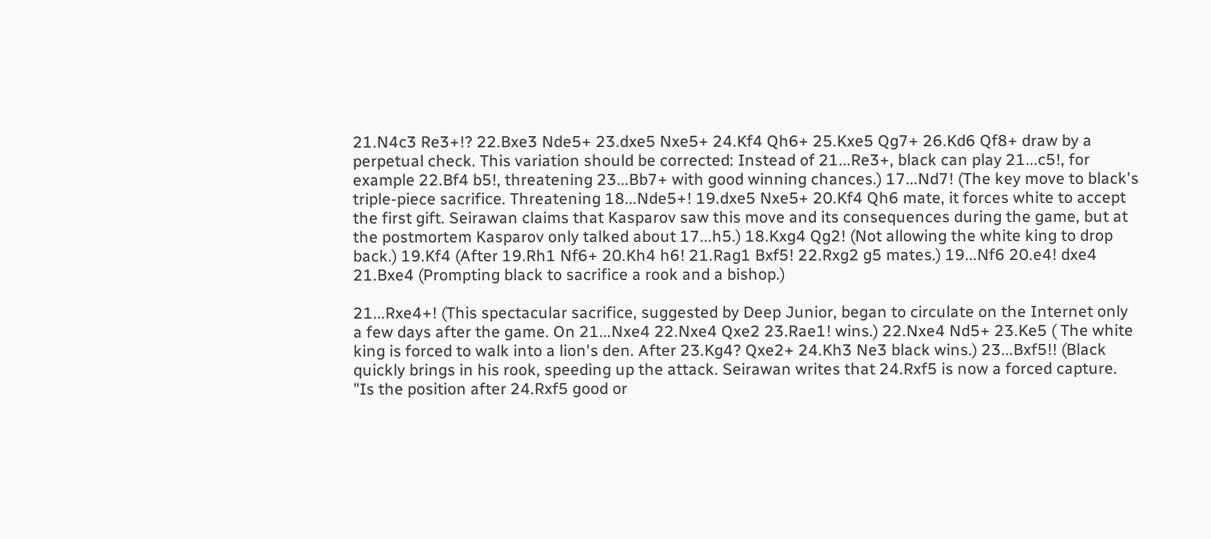21.N4c3 Re3+!? 22.Bxe3 Nde5+ 23.dxe5 Nxe5+ 24.Kf4 Qh6+ 25.Kxe5 Qg7+ 26.Kd6 Qf8+ draw by a perpetual check. This variation should be corrected: Instead of 21...Re3+, black can play 21...c5!, for example 22.Bf4 b5!, threatening 23...Bb7+ with good winning chances.) 17...Nd7! (The key move to black's triple-piece sacrifice. Threatening 18...Nde5+! 19.dxe5 Nxe5+ 20.Kf4 Qh6 mate, it forces white to accept the first gift. Seirawan claims that Kasparov saw this move and its consequences during the game, but at the postmortem Kasparov only talked about 17...h5.) 18.Kxg4 Qg2! (Not allowing the white king to drop back.) 19.Kf4 (After 19.Rh1 Nf6+ 20.Kh4 h6! 21.Rag1 Bxf5! 22.Rxg2 g5 mates.) 19...Nf6 20.e4! dxe4 21.Bxe4 (Prompting black to sacrifice a rook and a bishop.)

21...Rxe4+! (This spectacular sacrifice, suggested by Deep Junior, began to circulate on the Internet only a few days after the game. On 21...Nxe4 22.Nxe4 Qxe2 23.Rae1! wins.) 22.Nxe4 Nd5+ 23.Ke5 ( The white king is forced to walk into a lion's den. After 23.Kg4? Qxe2+ 24.Kh3 Ne3 black wins.) 23...Bxf5!! (Black quickly brings in his rook, speeding up the attack. Seirawan writes that 24.Rxf5 is now a forced capture. "Is the position after 24.Rxf5 good or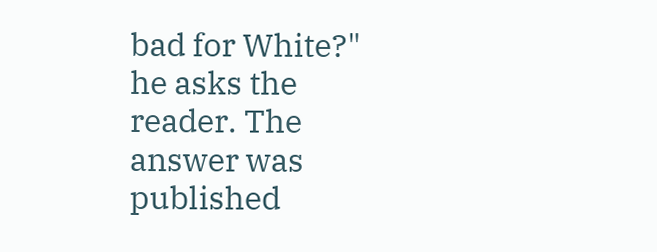bad for White?" he asks the reader. The answer was published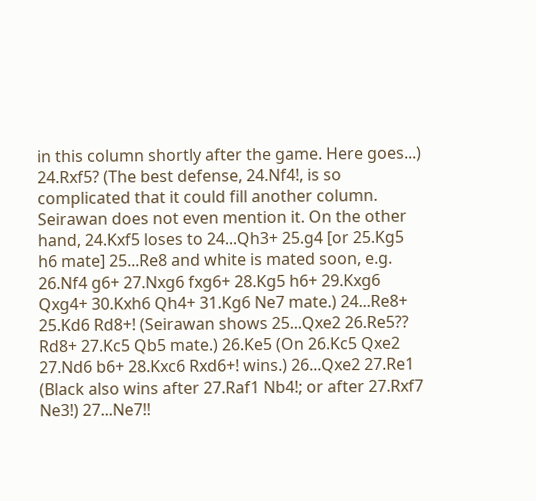in this column shortly after the game. Here goes...) 24.Rxf5? (The best defense, 24.Nf4!, is so complicated that it could fill another column. Seirawan does not even mention it. On the other hand, 24.Kxf5 loses to 24...Qh3+ 25.g4 [or 25.Kg5 h6 mate] 25...Re8 and white is mated soon, e.g. 26.Nf4 g6+ 27.Nxg6 fxg6+ 28.Kg5 h6+ 29.Kxg6 Qxg4+ 30.Kxh6 Qh4+ 31.Kg6 Ne7 mate.) 24...Re8+ 25.Kd6 Rd8+! (Seirawan shows 25...Qxe2 26.Re5?? Rd8+ 27.Kc5 Qb5 mate.) 26.Ke5 (On 26.Kc5 Qxe2 27.Nd6 b6+ 28.Kxc6 Rxd6+! wins.) 26...Qxe2 27.Re1 (Black also wins after 27.Raf1 Nb4!; or after 27.Rxf7 Ne3!) 27...Ne7!!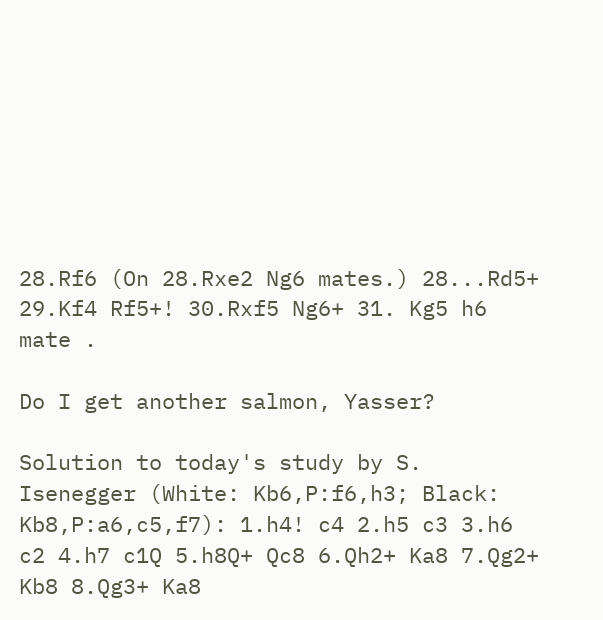28.Rf6 (On 28.Rxe2 Ng6 mates.) 28...Rd5+ 29.Kf4 Rf5+! 30.Rxf5 Ng6+ 31. Kg5 h6 mate .

Do I get another salmon, Yasser?

Solution to today's study by S. Isenegger (White: Kb6,P:f6,h3; Black: Kb8,P:a6,c5,f7): 1.h4! c4 2.h5 c3 3.h6 c2 4.h7 c1Q 5.h8Q+ Qc8 6.Qh2+ Ka8 7.Qg2+ Kb8 8.Qg3+ Ka8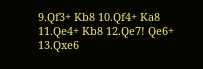9.Qf3+ Kb8 10.Qf4+ Ka8 11.Qe4+ Kb8 12.Qe7! Qe6+ 13.Qxe6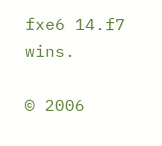fxe6 14.f7 wins.

© 2006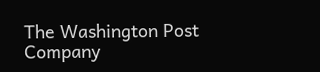The Washington Post Company